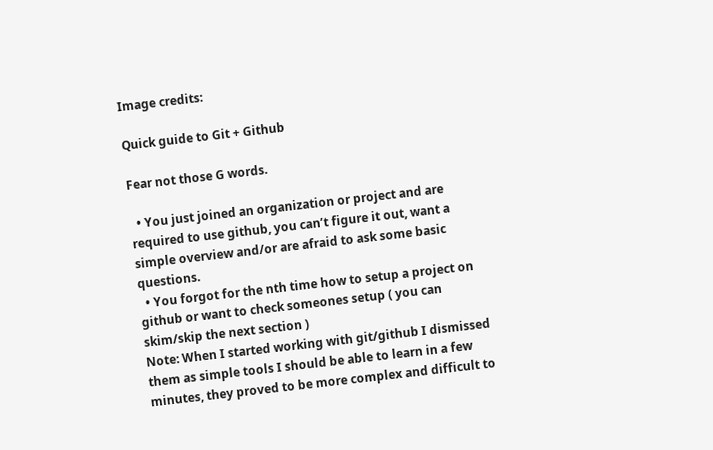Image credits:

Quick guide to Git + Github

Fear not those G words.

  • You just joined an organization or project and are required to use github, you can’t figure it out, want a simple overview and/or are afraid to ask some basic questions.
  • You forgot for the nth time how to setup a project on github or want to check someones setup ( you can skim/skip the next section )
Note: When I started working with git/github I dismissed them as simple tools I should be able to learn in a few minutes, they proved to be more complex and difficult to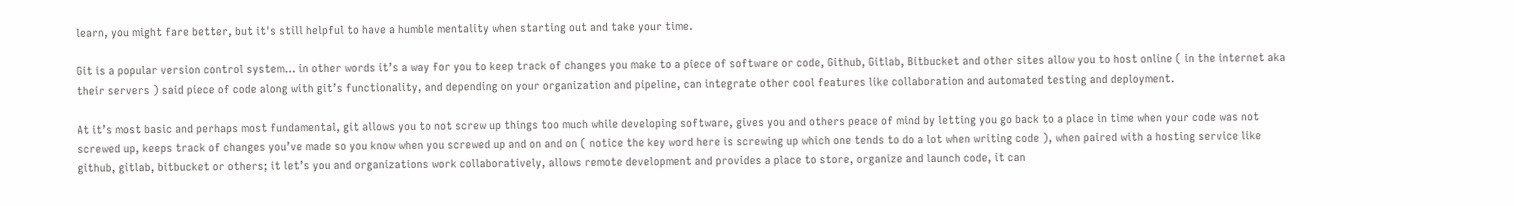learn, you might fare better, but it's still helpful to have a humble mentality when starting out and take your time.

Git is a popular version control system… in other words it’s a way for you to keep track of changes you make to a piece of software or code, Github, Gitlab, Bitbucket and other sites allow you to host online ( in the internet aka their servers ) said piece of code along with git’s functionality, and depending on your organization and pipeline, can integrate other cool features like collaboration and automated testing and deployment.

At it’s most basic and perhaps most fundamental, git allows you to not screw up things too much while developing software, gives you and others peace of mind by letting you go back to a place in time when your code was not screwed up, keeps track of changes you’ve made so you know when you screwed up and on and on ( notice the key word here is screwing up which one tends to do a lot when writing code ), when paired with a hosting service like github, gitlab, bitbucket or others; it let’s you and organizations work collaboratively, allows remote development and provides a place to store, organize and launch code, it can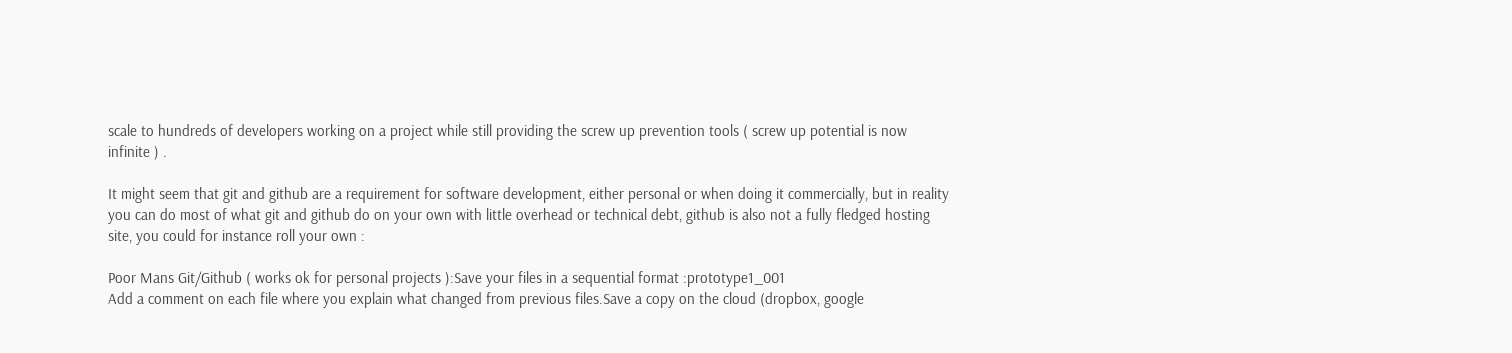scale to hundreds of developers working on a project while still providing the screw up prevention tools ( screw up potential is now infinite ) .

It might seem that git and github are a requirement for software development, either personal or when doing it commercially, but in reality you can do most of what git and github do on your own with little overhead or technical debt, github is also not a fully fledged hosting site, you could for instance roll your own :

Poor Mans Git/Github ( works ok for personal projects ):Save your files in a sequential format :prototype1_001
Add a comment on each file where you explain what changed from previous files.Save a copy on the cloud (dropbox, google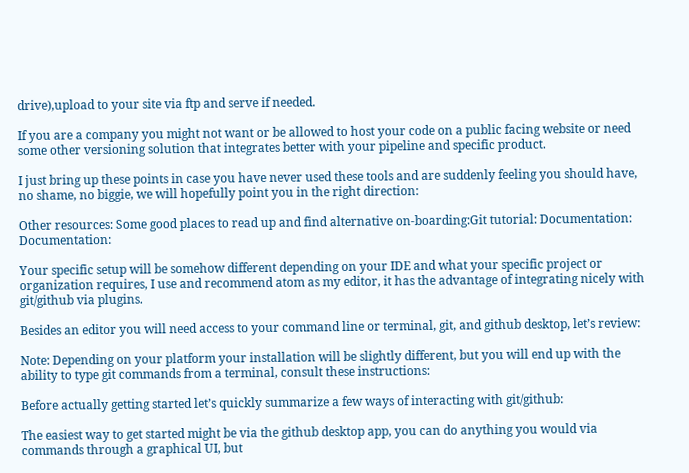drive),upload to your site via ftp and serve if needed.

If you are a company you might not want or be allowed to host your code on a public facing website or need some other versioning solution that integrates better with your pipeline and specific product.

I just bring up these points in case you have never used these tools and are suddenly feeling you should have, no shame, no biggie, we will hopefully point you in the right direction:

Other resources: Some good places to read up and find alternative on-boarding:Git tutorial: Documentation: Documentation:

Your specific setup will be somehow different depending on your IDE and what your specific project or organization requires, I use and recommend atom as my editor, it has the advantage of integrating nicely with git/github via plugins.

Besides an editor you will need access to your command line or terminal, git, and github desktop, let’s review:

Note: Depending on your platform your installation will be slightly different, but you will end up with the ability to type git commands from a terminal, consult these instructions:

Before actually getting started let’s quickly summarize a few ways of interacting with git/github:

The easiest way to get started might be via the github desktop app, you can do anything you would via commands through a graphical UI, but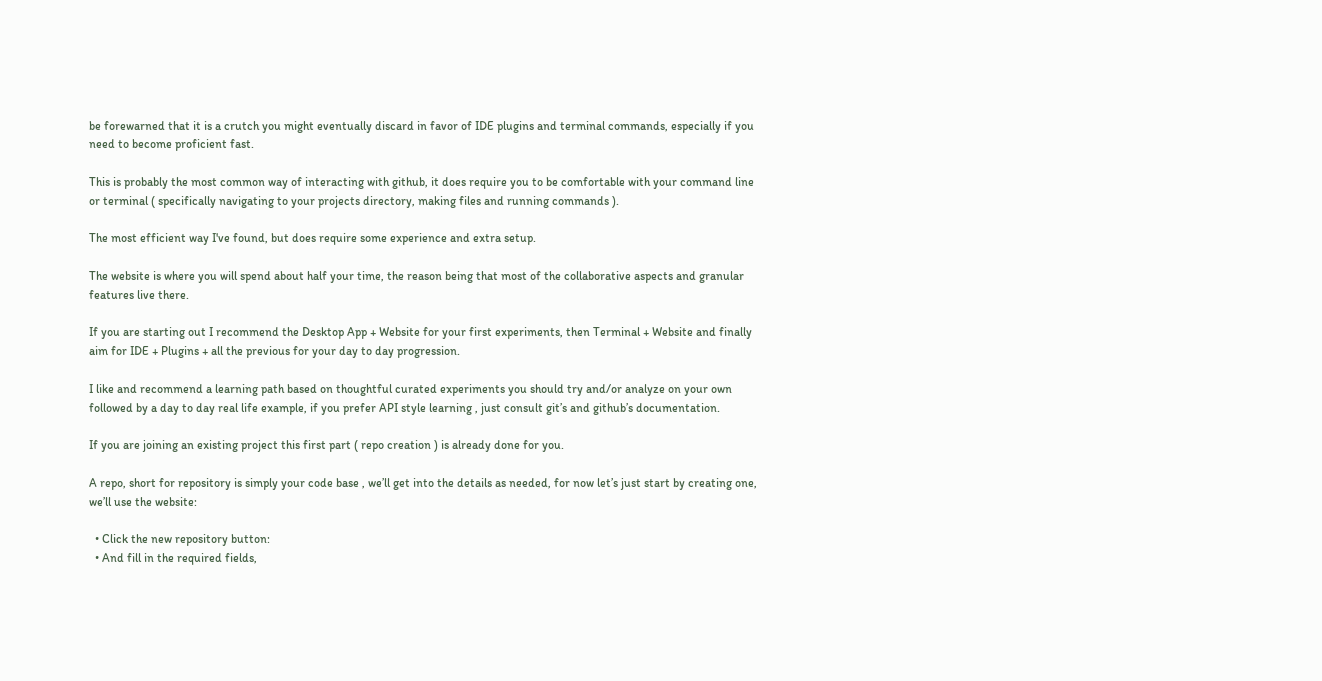be forewarned that it is a crutch you might eventually discard in favor of IDE plugins and terminal commands, especially if you need to become proficient fast.

This is probably the most common way of interacting with github, it does require you to be comfortable with your command line or terminal ( specifically navigating to your projects directory, making files and running commands ).

The most efficient way I've found, but does require some experience and extra setup.

The website is where you will spend about half your time, the reason being that most of the collaborative aspects and granular features live there.

If you are starting out I recommend the Desktop App + Website for your first experiments, then Terminal + Website and finally aim for IDE + Plugins + all the previous for your day to day progression.

I like and recommend a learning path based on thoughtful curated experiments you should try and/or analyze on your own followed by a day to day real life example, if you prefer API style learning , just consult git’s and github’s documentation.

If you are joining an existing project this first part ( repo creation ) is already done for you.

A repo, short for repository is simply your code base , we’ll get into the details as needed, for now let’s just start by creating one, we’ll use the website:

  • Click the new repository button:
  • And fill in the required fields,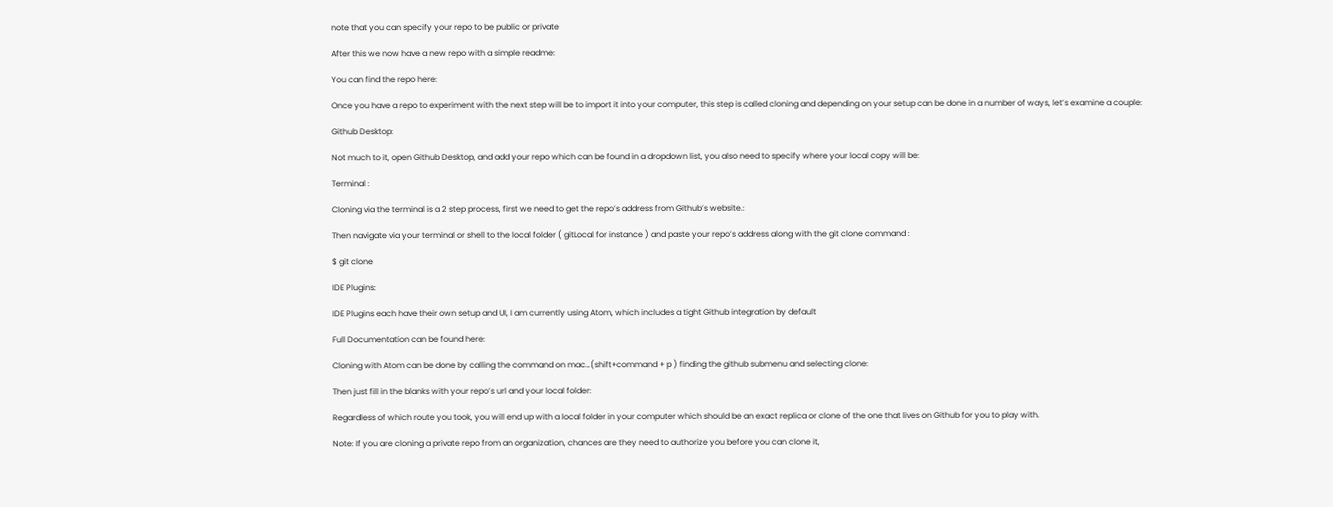note that you can specify your repo to be public or private

After this we now have a new repo with a simple readme:

You can find the repo here:

Once you have a repo to experiment with the next step will be to import it into your computer, this step is called cloning and depending on your setup can be done in a number of ways, let’s examine a couple:

Github Desktop:

Not much to it, open Github Desktop, and add your repo which can be found in a dropdown list, you also need to specify where your local copy will be:

Terminal :

Cloning via the terminal is a 2 step process, first we need to get the repo’s address from Github’s website.:

Then navigate via your terminal or shell to the local folder ( gitLocal for instance ) and paste your repo’s address along with the git clone command :

$ git clone

IDE Plugins:

IDE Plugins each have their own setup and UI, I am currently using Atom, which includes a tight Github integration by default

Full Documentation can be found here:

Cloning with Atom can be done by calling the command on mac…(shift+command + p ) finding the github submenu and selecting clone:

Then just fill in the blanks with your repo’s url and your local folder:

Regardless of which route you took, you will end up with a local folder in your computer which should be an exact replica or clone of the one that lives on Github for you to play with.

Note: If you are cloning a private repo from an organization, chances are they need to authorize you before you can clone it,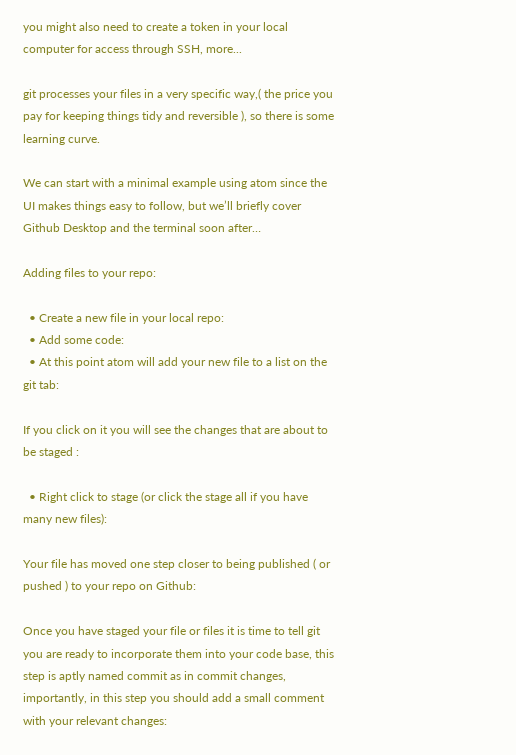you might also need to create a token in your local computer for access through SSH, more...

git processes your files in a very specific way,( the price you pay for keeping things tidy and reversible ), so there is some learning curve.

We can start with a minimal example using atom since the UI makes things easy to follow, but we’ll briefly cover Github Desktop and the terminal soon after…

Adding files to your repo:

  • Create a new file in your local repo:
  • Add some code:
  • At this point atom will add your new file to a list on the git tab:

If you click on it you will see the changes that are about to be staged :

  • Right click to stage (or click the stage all if you have many new files):

Your file has moved one step closer to being published ( or pushed ) to your repo on Github:

Once you have staged your file or files it is time to tell git you are ready to incorporate them into your code base, this step is aptly named commit as in commit changes, importantly, in this step you should add a small comment with your relevant changes: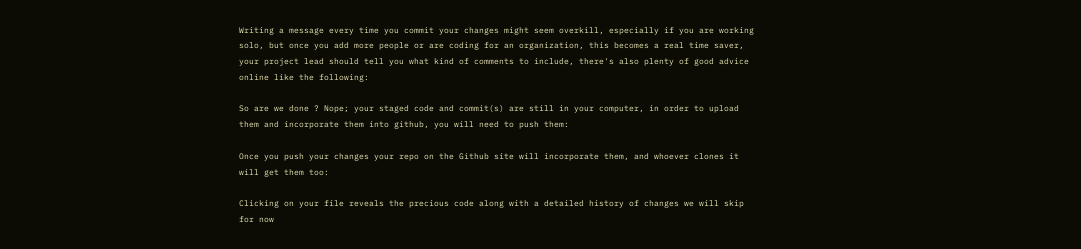Writing a message every time you commit your changes might seem overkill, especially if you are working solo, but once you add more people or are coding for an organization, this becomes a real time saver, your project lead should tell you what kind of comments to include, there's also plenty of good advice online like the following:

So are we done ? Nope; your staged code and commit(s) are still in your computer, in order to upload them and incorporate them into github, you will need to push them:

Once you push your changes your repo on the Github site will incorporate them, and whoever clones it will get them too:

Clicking on your file reveals the precious code along with a detailed history of changes we will skip for now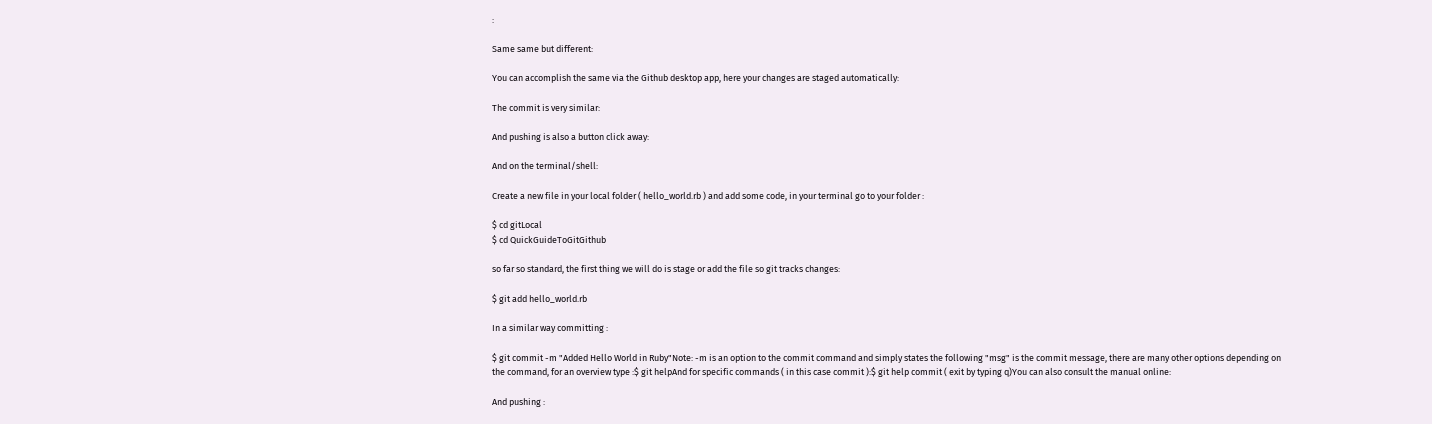:

Same same but different:

You can accomplish the same via the Github desktop app, here your changes are staged automatically:

The commit is very similar:

And pushing is also a button click away:

And on the terminal/shell:

Create a new file in your local folder ( hello_world.rb ) and add some code, in your terminal go to your folder :

$ cd gitLocal
$ cd QuickGuideToGitGithub

so far so standard, the first thing we will do is stage or add the file so git tracks changes:

$ git add hello_world.rb

In a similar way committing :

$ git commit -m "Added Hello World in Ruby"Note: -m is an option to the commit command and simply states the following "msg" is the commit message, there are many other options depending on the command, for an overview type :$ git helpAnd for specific commands ( in this case commit ):$ git help commit ( exit by typing q)You can also consult the manual online:

And pushing :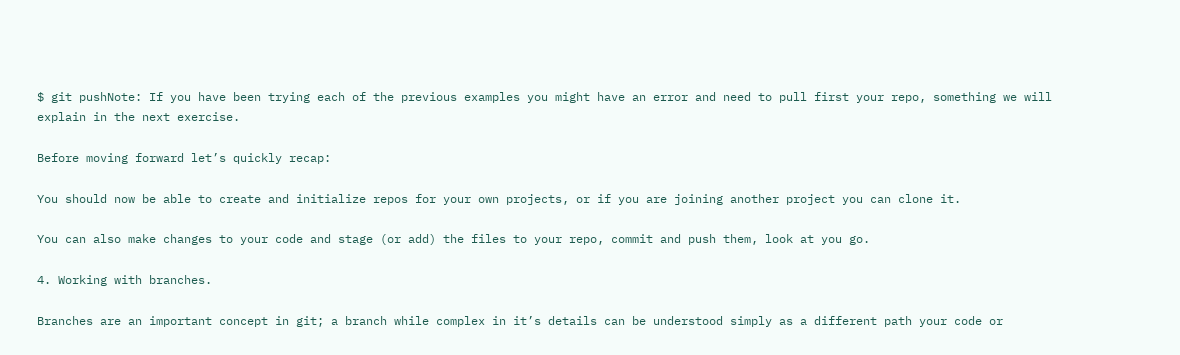$ git pushNote: If you have been trying each of the previous examples you might have an error and need to pull first your repo, something we will explain in the next exercise.

Before moving forward let’s quickly recap:

You should now be able to create and initialize repos for your own projects, or if you are joining another project you can clone it.

You can also make changes to your code and stage (or add) the files to your repo, commit and push them, look at you go.

4. Working with branches.

Branches are an important concept in git; a branch while complex in it’s details can be understood simply as a different path your code or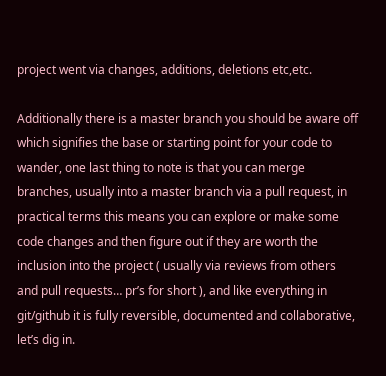project went via changes, additions, deletions etc,etc.

Additionally there is a master branch you should be aware off which signifies the base or starting point for your code to wander, one last thing to note is that you can merge branches, usually into a master branch via a pull request, in practical terms this means you can explore or make some code changes and then figure out if they are worth the inclusion into the project ( usually via reviews from others and pull requests… pr’s for short ), and like everything in git/github it is fully reversible, documented and collaborative, let’s dig in.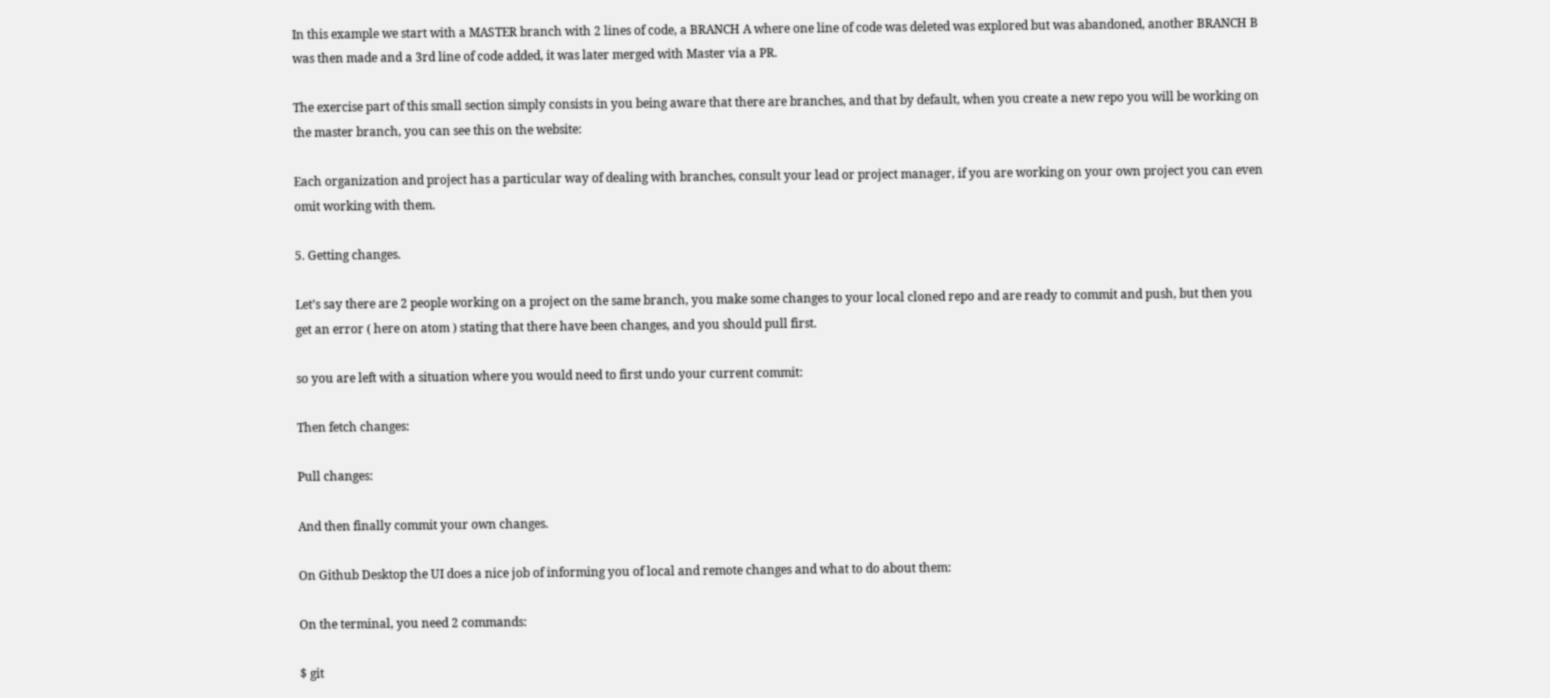In this example we start with a MASTER branch with 2 lines of code, a BRANCH A where one line of code was deleted was explored but was abandoned, another BRANCH B was then made and a 3rd line of code added, it was later merged with Master via a PR.

The exercise part of this small section simply consists in you being aware that there are branches, and that by default, when you create a new repo you will be working on the master branch, you can see this on the website:

Each organization and project has a particular way of dealing with branches, consult your lead or project manager, if you are working on your own project you can even omit working with them.

5. Getting changes.

Let’s say there are 2 people working on a project on the same branch, you make some changes to your local cloned repo and are ready to commit and push, but then you get an error ( here on atom ) stating that there have been changes, and you should pull first.

so you are left with a situation where you would need to first undo your current commit:

Then fetch changes:

Pull changes:

And then finally commit your own changes.

On Github Desktop the UI does a nice job of informing you of local and remote changes and what to do about them:

On the terminal, you need 2 commands:

$ git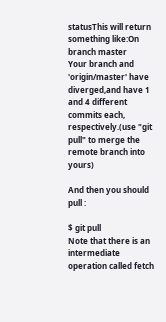statusThis will return something like:On branch master
Your branch and 'origin/master' have diverged,and have 1 and 4 different commits each, respectively.(use "git pull" to merge the remote branch into yours)

And then you should pull :

$ git pull
Note that there is an intermediate operation called fetch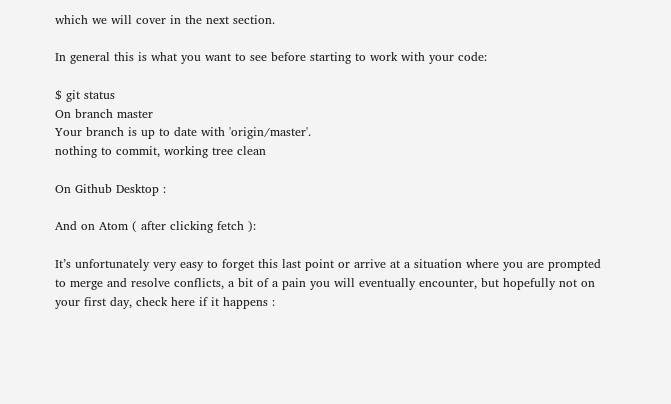which we will cover in the next section.

In general this is what you want to see before starting to work with your code:

$ git status
On branch master
Your branch is up to date with 'origin/master'.
nothing to commit, working tree clean

On Github Desktop :

And on Atom ( after clicking fetch ):

It’s unfortunately very easy to forget this last point or arrive at a situation where you are prompted to merge and resolve conflicts, a bit of a pain you will eventually encounter, but hopefully not on your first day, check here if it happens :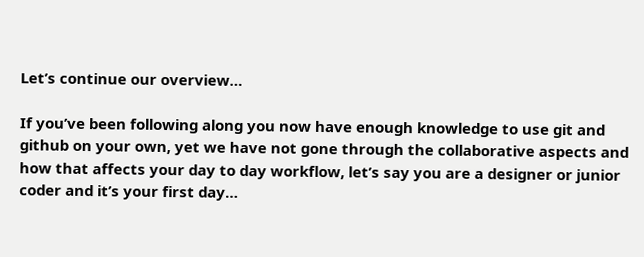Let’s continue our overview…

If you’ve been following along you now have enough knowledge to use git and github on your own, yet we have not gone through the collaborative aspects and how that affects your day to day workflow, let’s say you are a designer or junior coder and it’s your first day…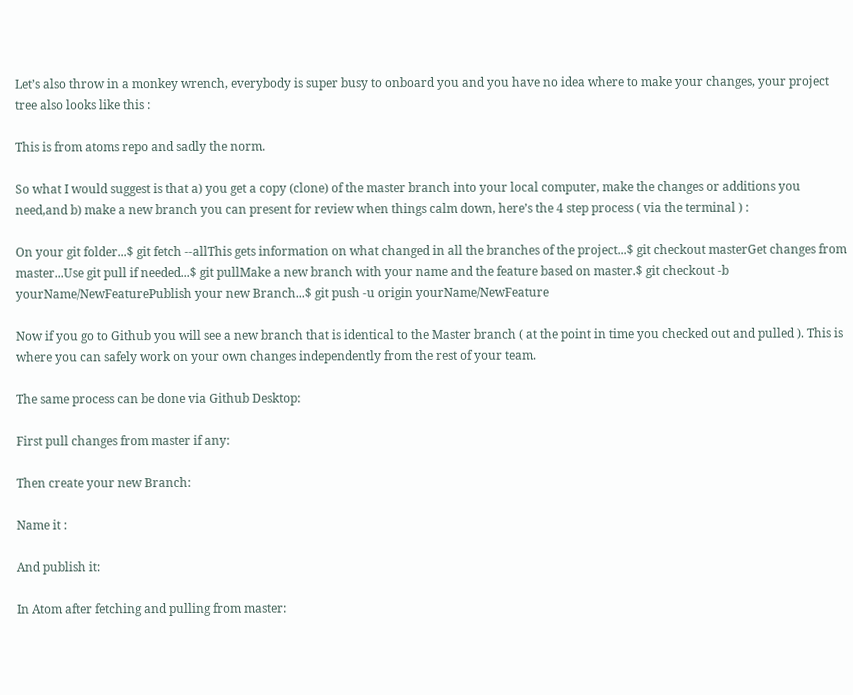Let’s also throw in a monkey wrench, everybody is super busy to onboard you and you have no idea where to make your changes, your project tree also looks like this :

This is from atoms repo and sadly the norm.

So what I would suggest is that a) you get a copy (clone) of the master branch into your local computer, make the changes or additions you need,and b) make a new branch you can present for review when things calm down, here’s the 4 step process ( via the terminal ) :

On your git folder...$ git fetch --allThis gets information on what changed in all the branches of the project...$ git checkout masterGet changes from master...Use git pull if needed...$ git pullMake a new branch with your name and the feature based on master.$ git checkout -b yourName/NewFeaturePublish your new Branch...$ git push -u origin yourName/NewFeature

Now if you go to Github you will see a new branch that is identical to the Master branch ( at the point in time you checked out and pulled ). This is where you can safely work on your own changes independently from the rest of your team.

The same process can be done via Github Desktop:

First pull changes from master if any:

Then create your new Branch:

Name it :

And publish it:

In Atom after fetching and pulling from master: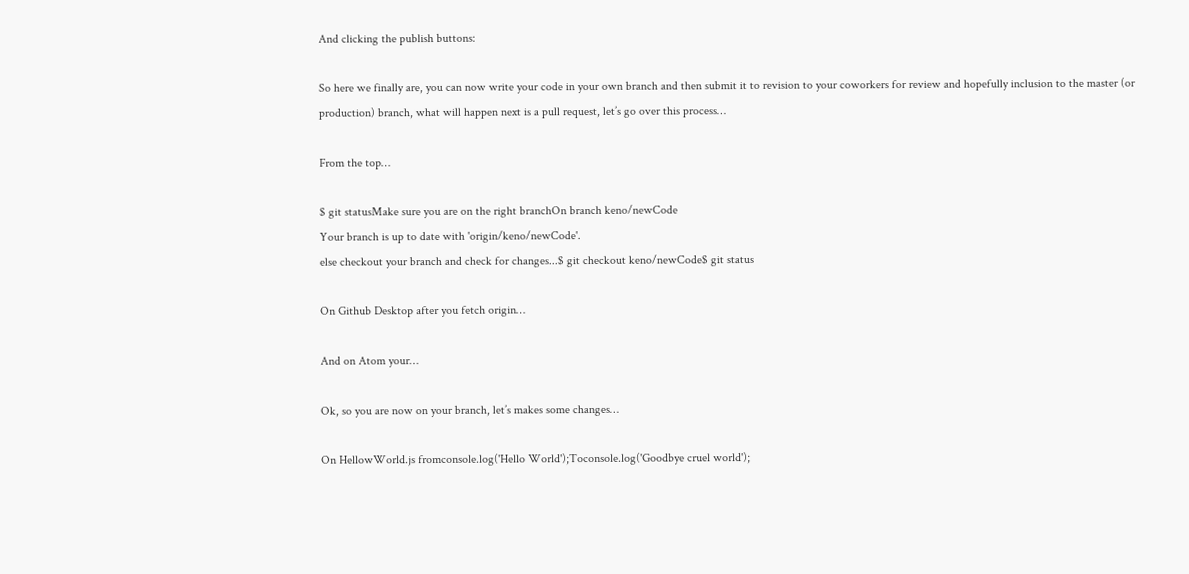And clicking the publish buttons:

So here we finally are, you can now write your code in your own branch and then submit it to revision to your coworkers for review and hopefully inclusion to the master (or production) branch, what will happen next is a pull request, let’s go over this process…

From the top…

$ git statusMake sure you are on the right branchOn branch keno/newCode
Your branch is up to date with 'origin/keno/newCode'.
else checkout your branch and check for changes...$ git checkout keno/newCode$ git status

On Github Desktop after you fetch origin…

And on Atom your…

Ok, so you are now on your branch, let’s makes some changes…

On HellowWorld.js fromconsole.log('Hello World');Toconsole.log('Goodbye cruel world');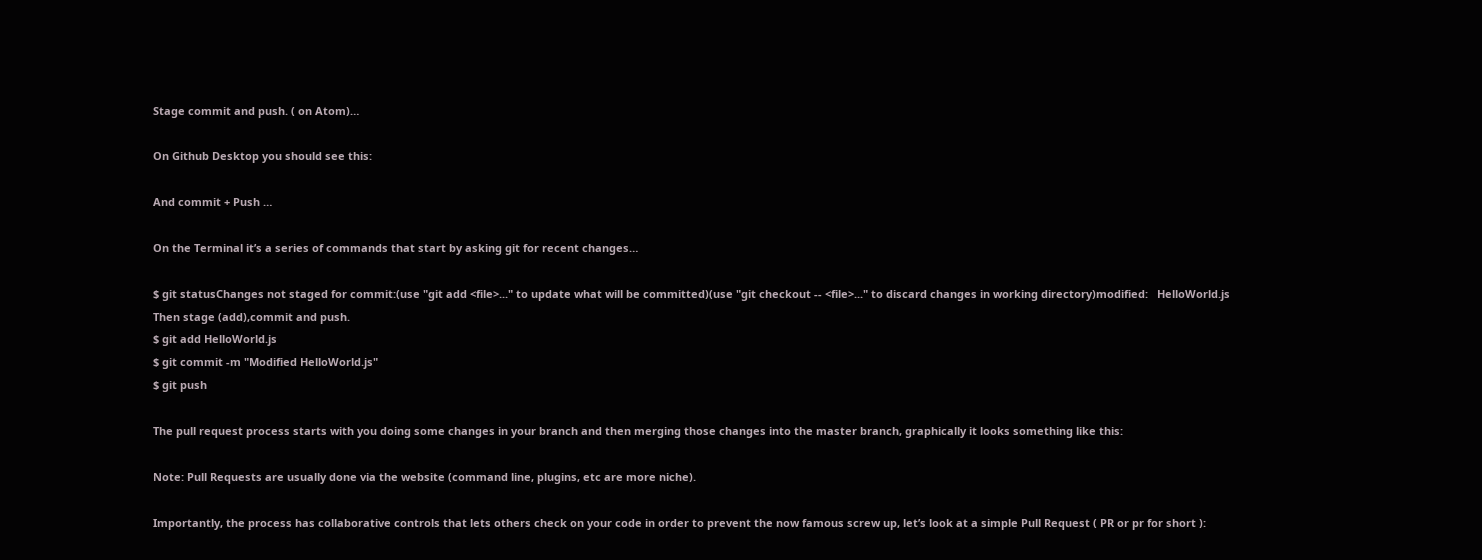Stage commit and push. ( on Atom)…

On Github Desktop you should see this:

And commit + Push …

On the Terminal it’s a series of commands that start by asking git for recent changes…

$ git statusChanges not staged for commit:(use "git add <file>..." to update what will be committed)(use "git checkout -- <file>..." to discard changes in working directory)modified:   HelloWorld.js
Then stage (add),commit and push.
$ git add HelloWorld.js
$ git commit -m "Modified HelloWorld.js"
$ git push

The pull request process starts with you doing some changes in your branch and then merging those changes into the master branch, graphically it looks something like this:

Note: Pull Requests are usually done via the website (command line, plugins, etc are more niche).

Importantly, the process has collaborative controls that lets others check on your code in order to prevent the now famous screw up, let’s look at a simple Pull Request ( PR or pr for short ):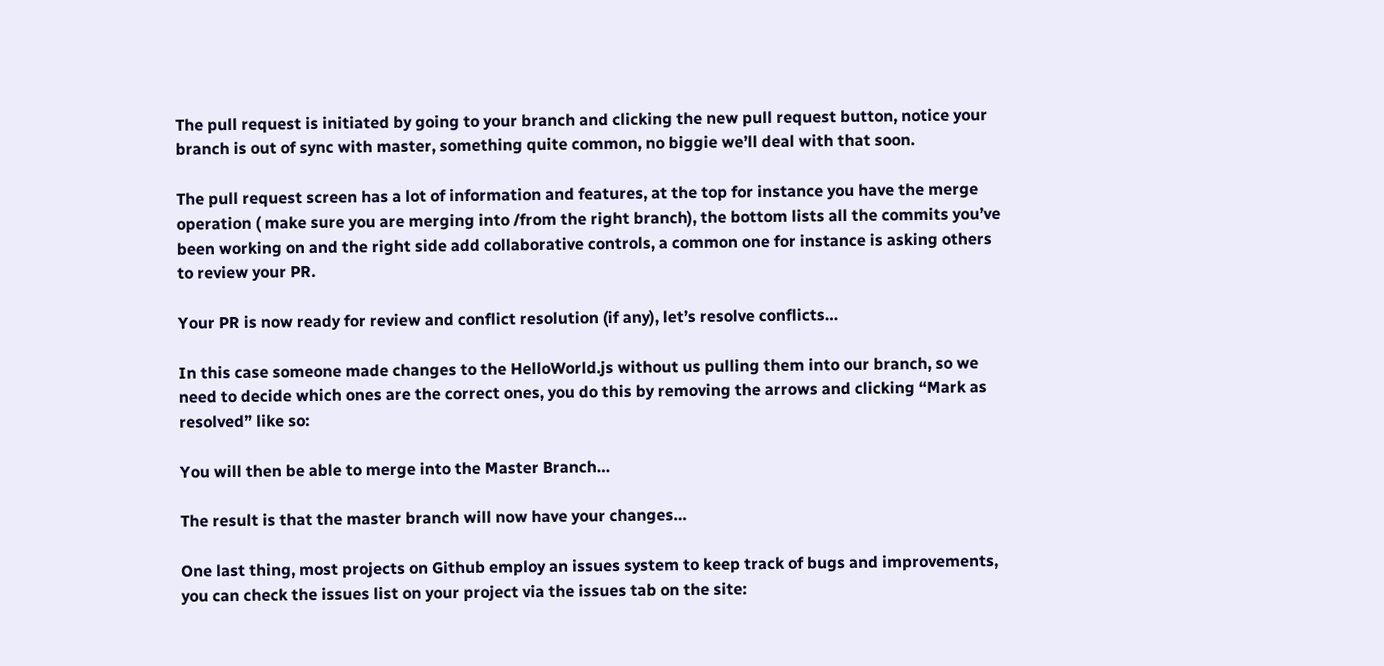The pull request is initiated by going to your branch and clicking the new pull request button, notice your branch is out of sync with master, something quite common, no biggie we’ll deal with that soon.

The pull request screen has a lot of information and features, at the top for instance you have the merge operation ( make sure you are merging into /from the right branch), the bottom lists all the commits you’ve been working on and the right side add collaborative controls, a common one for instance is asking others to review your PR.

Your PR is now ready for review and conflict resolution (if any), let’s resolve conflicts…

In this case someone made changes to the HelloWorld.js without us pulling them into our branch, so we need to decide which ones are the correct ones, you do this by removing the arrows and clicking “Mark as resolved” like so:

You will then be able to merge into the Master Branch…

The result is that the master branch will now have your changes…

One last thing, most projects on Github employ an issues system to keep track of bugs and improvements, you can check the issues list on your project via the issues tab on the site: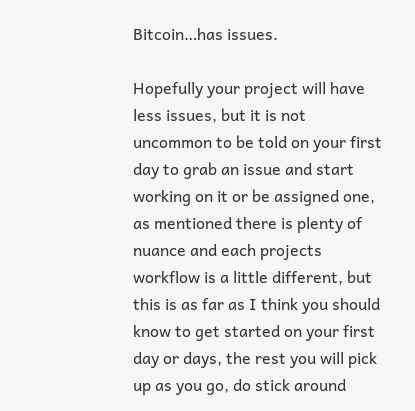Bitcoin…has issues.

Hopefully your project will have less issues, but it is not uncommon to be told on your first day to grab an issue and start working on it or be assigned one, as mentioned there is plenty of nuance and each projects workflow is a little different, but this is as far as I think you should know to get started on your first day or days, the rest you will pick up as you go, do stick around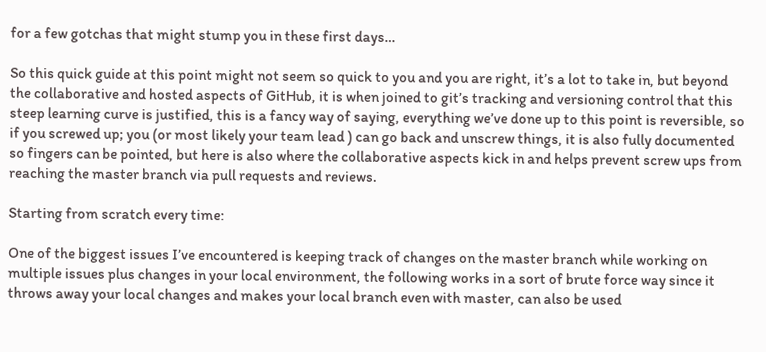for a few gotchas that might stump you in these first days…

So this quick guide at this point might not seem so quick to you and you are right, it’s a lot to take in, but beyond the collaborative and hosted aspects of GitHub, it is when joined to git’s tracking and versioning control that this steep learning curve is justified, this is a fancy way of saying, everything we’ve done up to this point is reversible, so if you screwed up; you (or most likely your team lead ) can go back and unscrew things, it is also fully documented so fingers can be pointed, but here is also where the collaborative aspects kick in and helps prevent screw ups from reaching the master branch via pull requests and reviews.

Starting from scratch every time:

One of the biggest issues I’ve encountered is keeping track of changes on the master branch while working on multiple issues plus changes in your local environment, the following works in a sort of brute force way since it throws away your local changes and makes your local branch even with master, can also be used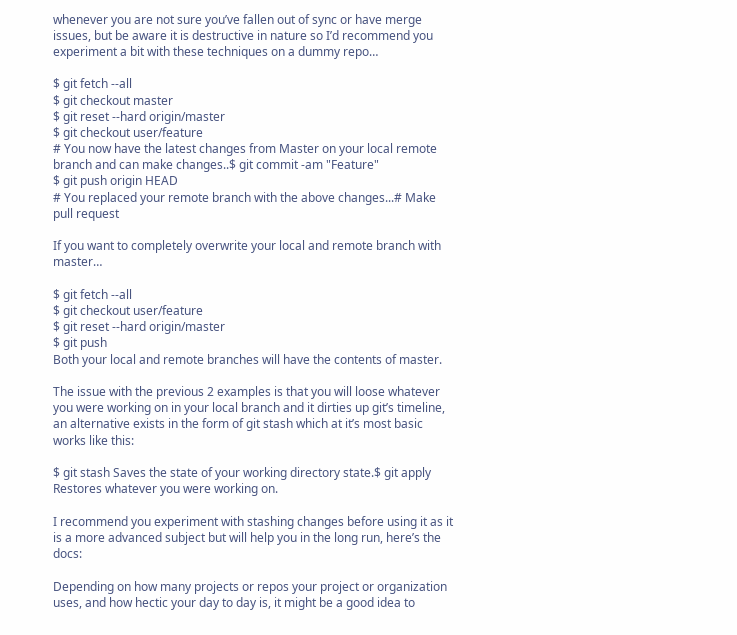whenever you are not sure you’ve fallen out of sync or have merge issues, but be aware it is destructive in nature so I’d recommend you experiment a bit with these techniques on a dummy repo…

$ git fetch --all
$ git checkout master
$ git reset --hard origin/master
$ git checkout user/feature
# You now have the latest changes from Master on your local remote branch and can make changes..$ git commit -am "Feature"
$ git push origin HEAD
# You replaced your remote branch with the above changes...# Make pull request

If you want to completely overwrite your local and remote branch with master…

$ git fetch --all
$ git checkout user/feature
$ git reset --hard origin/master
$ git push
Both your local and remote branches will have the contents of master.

The issue with the previous 2 examples is that you will loose whatever you were working on in your local branch and it dirties up git’s timeline, an alternative exists in the form of git stash which at it’s most basic works like this:

$ git stash Saves the state of your working directory state.$ git apply Restores whatever you were working on.

I recommend you experiment with stashing changes before using it as it is a more advanced subject but will help you in the long run, here’s the docs:

Depending on how many projects or repos your project or organization uses, and how hectic your day to day is, it might be a good idea to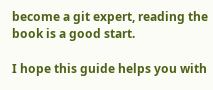become a git expert, reading the book is a good start.

I hope this guide helps you with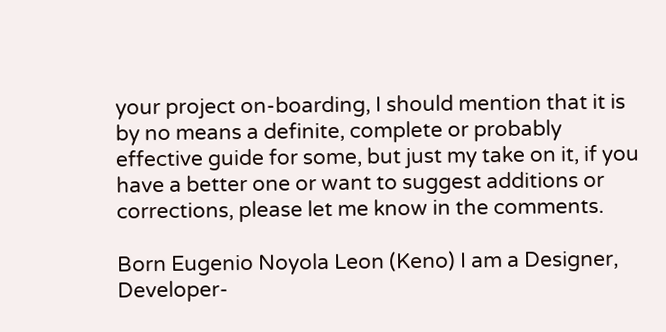your project on-boarding, I should mention that it is by no means a definite, complete or probably effective guide for some, but just my take on it, if you have a better one or want to suggest additions or corrections, please let me know in the comments.

Born Eugenio Noyola Leon (Keno) I am a Designer, Developer-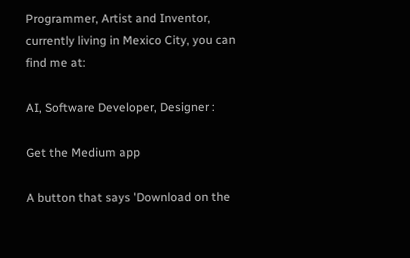Programmer, Artist and Inventor, currently living in Mexico City, you can find me at:

AI, Software Developer, Designer :

Get the Medium app

A button that says 'Download on the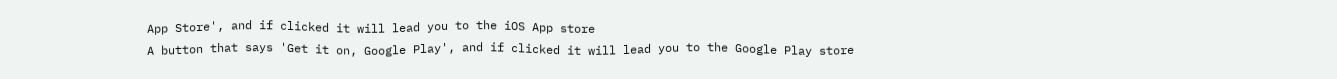App Store', and if clicked it will lead you to the iOS App store
A button that says 'Get it on, Google Play', and if clicked it will lead you to the Google Play store